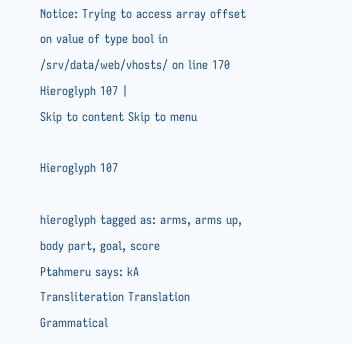Notice: Trying to access array offset on value of type bool in /srv/data/web/vhosts/ on line 170
Hieroglyph 107 |
Skip to content Skip to menu

Hieroglyph 107

hieroglyph tagged as: arms, arms up, body part, goal, score
Ptahmeru says: kA
Transliteration Translation Grammatical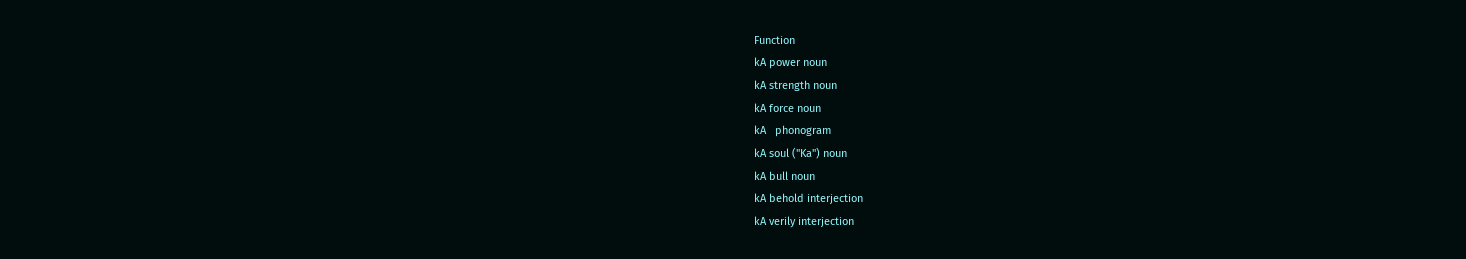Function
kA power noun
kA strength noun
kA force noun
kA   phonogram
kA soul ("Ka") noun
kA bull noun
kA behold interjection
kA verily interjection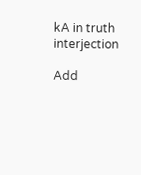kA in truth interjection

Add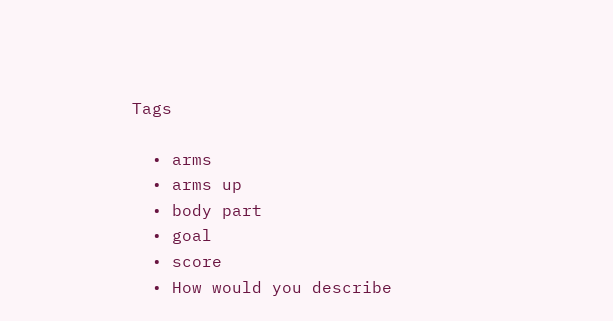Tags

  • arms
  • arms up
  • body part
  • goal
  • score
  • How would you describe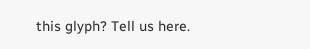this glyph? Tell us here.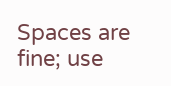Spaces are fine; use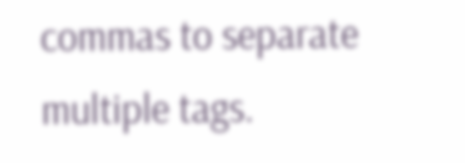commas to separate multiple tags.